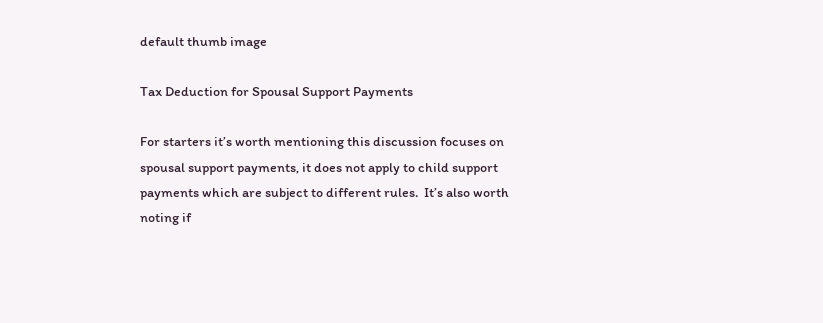default thumb image

Tax Deduction for Spousal Support Payments

For starters it’s worth mentioning this discussion focuses on spousal support payments, it does not apply to child support payments which are subject to different rules.  It’s also worth noting if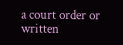a court order or written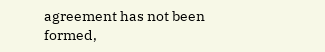agreement has not been formed,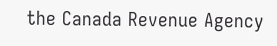the Canada Revenue Agency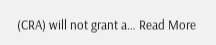(CRA) will not grant a… Read More